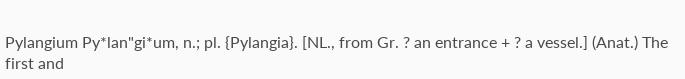Pylangium Py*lan"gi*um, n.; pl. {Pylangia}. [NL., from Gr. ? an entrance + ? a vessel.] (Anat.) The first and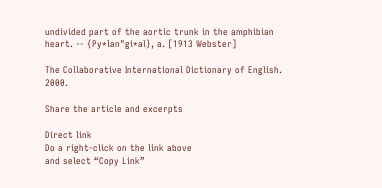undivided part of the aortic trunk in the amphibian heart. -- {Py*lan"gi*al}, a. [1913 Webster]

The Collaborative International Dictionary of English. 2000.

Share the article and excerpts

Direct link
Do a right-click on the link above
and select “Copy Link”